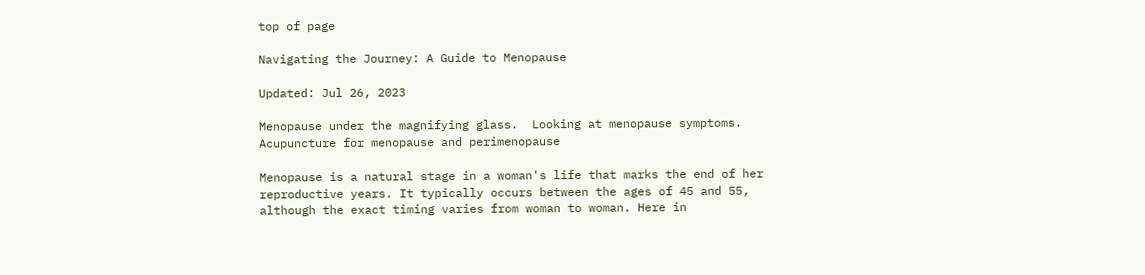top of page

Navigating the Journey: A Guide to Menopause

Updated: Jul 26, 2023

Menopause under the magnifying glass.  Looking at menopause symptoms. Acupuncture for menopause and perimenopause

Menopause is a natural stage in a woman's life that marks the end of her reproductive years. It typically occurs between the ages of 45 and 55, although the exact timing varies from woman to woman. Here in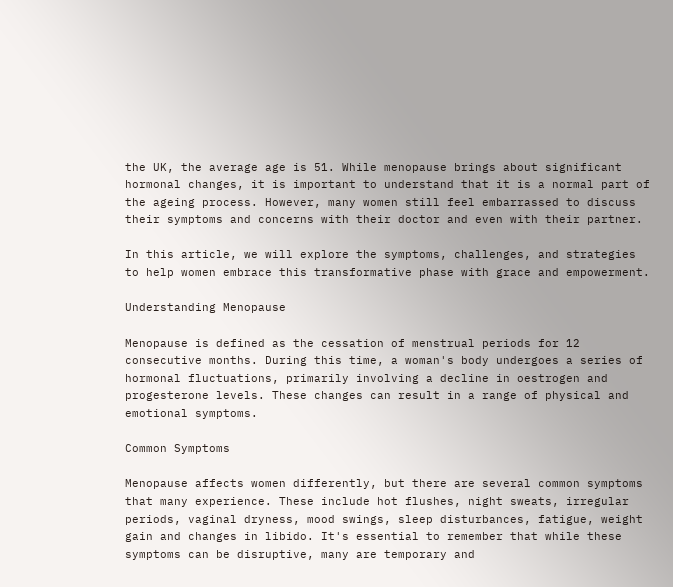the UK, the average age is 51. While menopause brings about significant hormonal changes, it is important to understand that it is a normal part of the ageing process. However, many women still feel embarrassed to discuss their symptoms and concerns with their doctor and even with their partner.

In this article, we will explore the symptoms, challenges, and strategies to help women embrace this transformative phase with grace and empowerment.

Understanding Menopause

Menopause is defined as the cessation of menstrual periods for 12 consecutive months. During this time, a woman's body undergoes a series of hormonal fluctuations, primarily involving a decline in oestrogen and progesterone levels. These changes can result in a range of physical and emotional symptoms.

Common Symptoms

Menopause affects women differently, but there are several common symptoms that many experience. These include hot flushes, night sweats, irregular periods, vaginal dryness, mood swings, sleep disturbances, fatigue, weight gain and changes in libido. It's essential to remember that while these symptoms can be disruptive, many are temporary and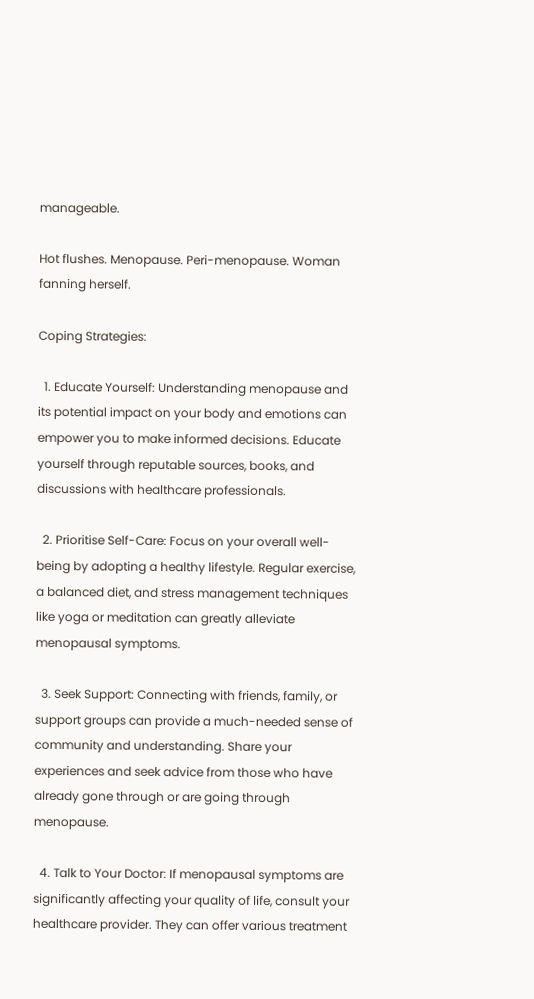manageable.

Hot flushes. Menopause. Peri-menopause. Woman fanning herself.

Coping Strategies:

  1. Educate Yourself: Understanding menopause and its potential impact on your body and emotions can empower you to make informed decisions. Educate yourself through reputable sources, books, and discussions with healthcare professionals.

  2. Prioritise Self-Care: Focus on your overall well-being by adopting a healthy lifestyle. Regular exercise, a balanced diet, and stress management techniques like yoga or meditation can greatly alleviate menopausal symptoms.

  3. Seek Support: Connecting with friends, family, or support groups can provide a much-needed sense of community and understanding. Share your experiences and seek advice from those who have already gone through or are going through menopause.

  4. Talk to Your Doctor: If menopausal symptoms are significantly affecting your quality of life, consult your healthcare provider. They can offer various treatment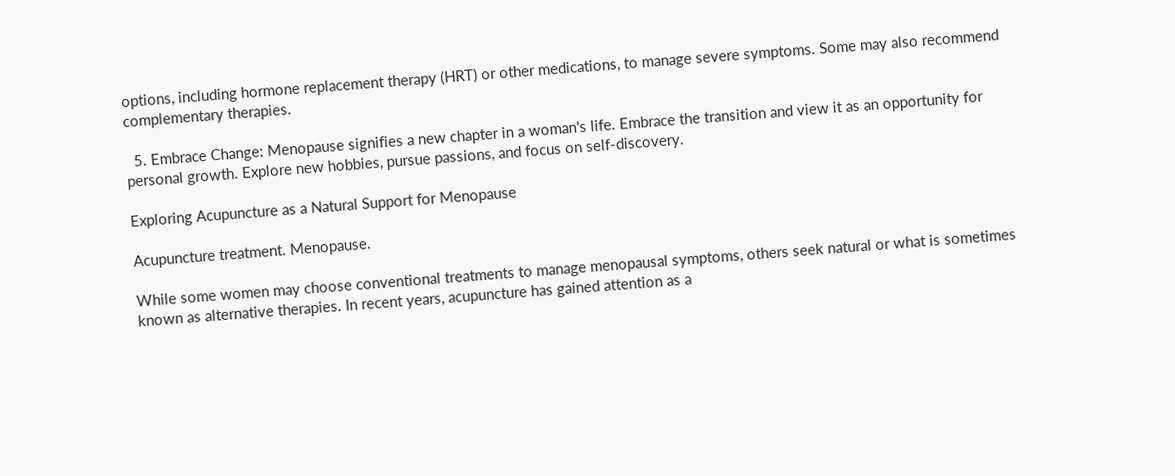options, including hormone replacement therapy (HRT) or other medications, to manage severe symptoms. Some may also recommend complementary therapies.

  5. Embrace Change: Menopause signifies a new chapter in a woman's life. Embrace the transition and view it as an opportunity for personal growth. Explore new hobbies, pursue passions, and focus on self-discovery.

Exploring Acupuncture as a Natural Support for Menopause

Acupuncture treatment. Menopause.

While some women may choose conventional treatments to manage menopausal symptoms, others seek natural or what is sometimes known as alternative therapies. In recent years, acupuncture has gained attention as a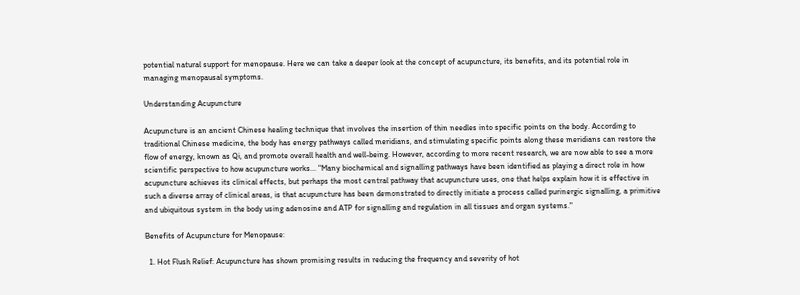potential natural support for menopause. Here we can take a deeper look at the concept of acupuncture, its benefits, and its potential role in managing menopausal symptoms.

Understanding Acupuncture

Acupuncture is an ancient Chinese healing technique that involves the insertion of thin needles into specific points on the body. According to traditional Chinese medicine, the body has energy pathways called meridians, and stimulating specific points along these meridians can restore the flow of energy, known as Qi, and promote overall health and well-being. However, according to more recent research, we are now able to see a more scientific perspective to how acupuncture works... "Many biochemical and signalling pathways have been identified as playing a direct role in how acupuncture achieves its clinical effects, but perhaps the most central pathway that acupuncture uses, one that helps explain how it is effective in such a diverse array of clinical areas, is that acupuncture has been demonstrated to directly initiate a process called purinergic signalling, a primitive and ubiquitous system in the body using adenosine and ATP for signalling and regulation in all tissues and organ systems."

Benefits of Acupuncture for Menopause:

  1. Hot Flush Relief: Acupuncture has shown promising results in reducing the frequency and severity of hot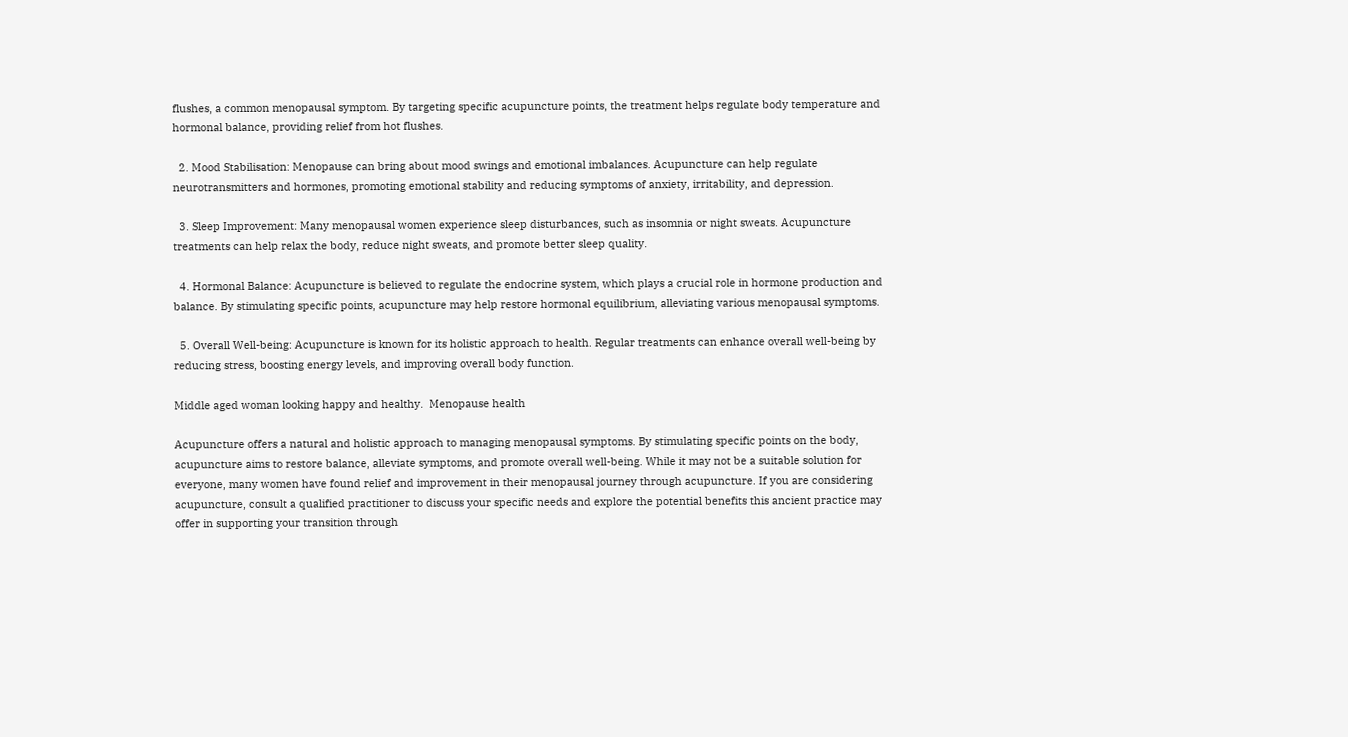flushes, a common menopausal symptom. By targeting specific acupuncture points, the treatment helps regulate body temperature and hormonal balance, providing relief from hot flushes.

  2. Mood Stabilisation: Menopause can bring about mood swings and emotional imbalances. Acupuncture can help regulate neurotransmitters and hormones, promoting emotional stability and reducing symptoms of anxiety, irritability, and depression.

  3. Sleep Improvement: Many menopausal women experience sleep disturbances, such as insomnia or night sweats. Acupuncture treatments can help relax the body, reduce night sweats, and promote better sleep quality.

  4. Hormonal Balance: Acupuncture is believed to regulate the endocrine system, which plays a crucial role in hormone production and balance. By stimulating specific points, acupuncture may help restore hormonal equilibrium, alleviating various menopausal symptoms.

  5. Overall Well-being: Acupuncture is known for its holistic approach to health. Regular treatments can enhance overall well-being by reducing stress, boosting energy levels, and improving overall body function.

Middle aged woman looking happy and healthy.  Menopause health

Acupuncture offers a natural and holistic approach to managing menopausal symptoms. By stimulating specific points on the body, acupuncture aims to restore balance, alleviate symptoms, and promote overall well-being. While it may not be a suitable solution for everyone, many women have found relief and improvement in their menopausal journey through acupuncture. If you are considering acupuncture, consult a qualified practitioner to discuss your specific needs and explore the potential benefits this ancient practice may offer in supporting your transition through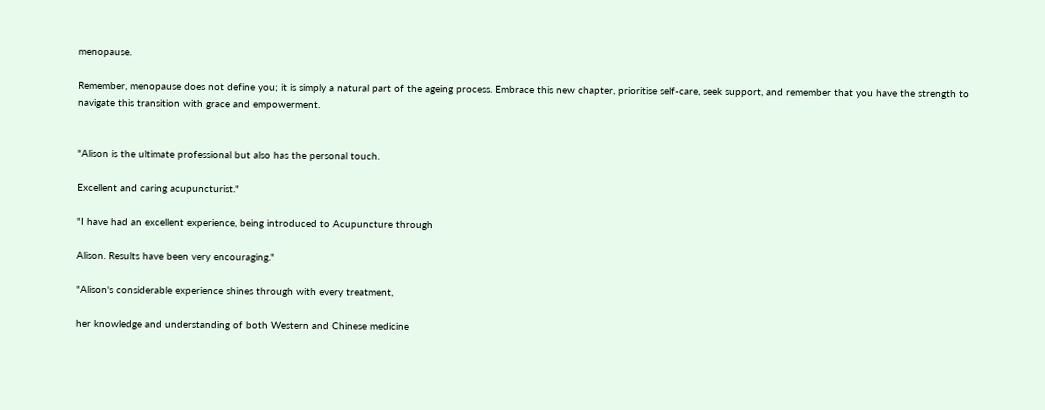menopause.

Remember, menopause does not define you; it is simply a natural part of the ageing process. Embrace this new chapter, prioritise self-care, seek support, and remember that you have the strength to navigate this transition with grace and empowerment.


"Alison is the ultimate professional but also has the personal touch.

Excellent and caring acupuncturist."

"I have had an excellent experience, being introduced to Acupuncture through

Alison. Results have been very encouraging."

"Alison's considerable experience shines through with every treatment,

her knowledge and understanding of both Western and Chinese medicine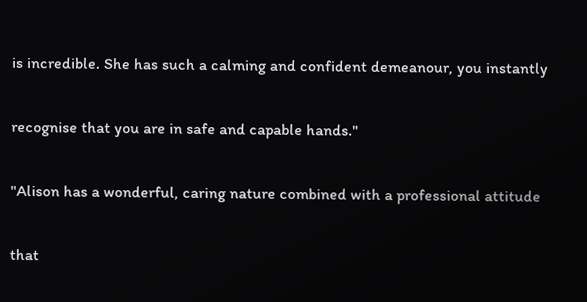is incredible. She has such a calming and confident demeanour, you instantly

recognise that you are in safe and capable hands."

"Alison has a wonderful, caring nature combined with a professional attitude

that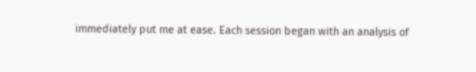immediately put me at ease. Each session began with an analysis of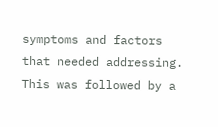symptoms and factors that needed addressing. This was followed by a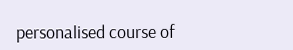personalised course of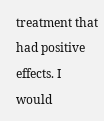treatment that had positive effects. I would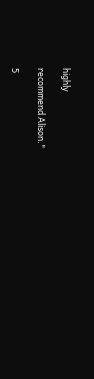highly

recommend Alison."

5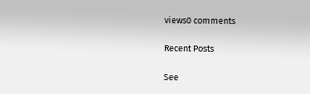views0 comments

Recent Posts

See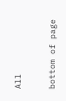All


bottom of page